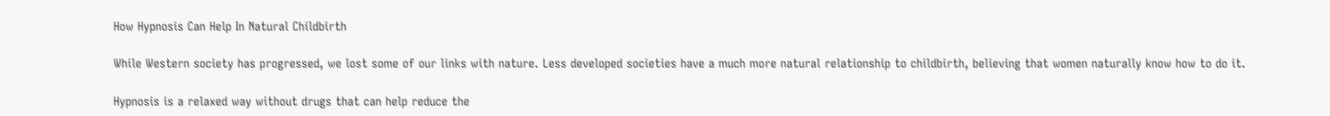How Hypnosis Can Help In Natural Childbirth

While Western society has progressed, we lost some of our links with nature. Less developed societies have a much more natural relationship to childbirth, believing that women naturally know how to do it.

Hypnosis is a relaxed way without drugs that can help reduce the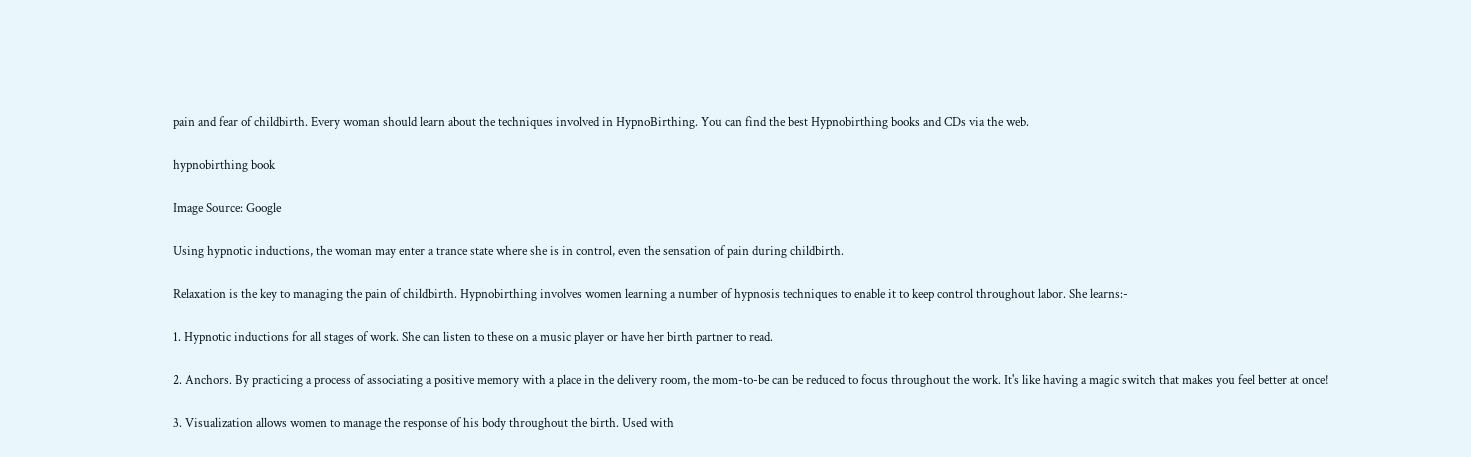pain and fear of childbirth. Every woman should learn about the techniques involved in HypnoBirthing. You can find the best Hypnobirthing books and CDs via the web.

hypnobirthing book

Image Source: Google

Using hypnotic inductions, the woman may enter a trance state where she is in control, even the sensation of pain during childbirth.

Relaxation is the key to managing the pain of childbirth. Hypnobirthing involves women learning a number of hypnosis techniques to enable it to keep control throughout labor. She learns:-

1. Hypnotic inductions for all stages of work. She can listen to these on a music player or have her birth partner to read.

2. Anchors. By practicing a process of associating a positive memory with a place in the delivery room, the mom-to-be can be reduced to focus throughout the work. It's like having a magic switch that makes you feel better at once!

3. Visualization allows women to manage the response of his body throughout the birth. Used with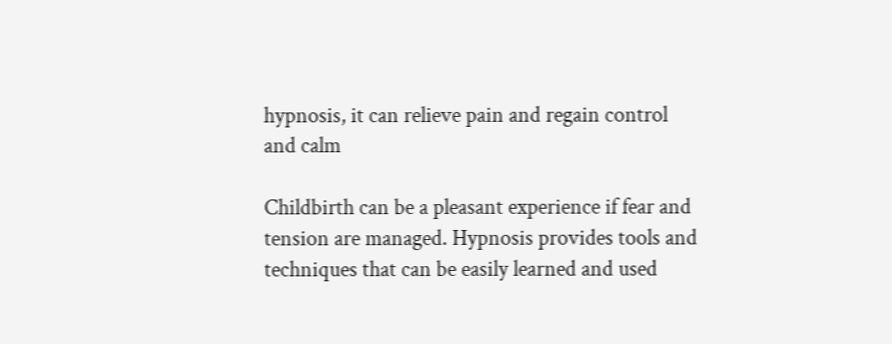hypnosis, it can relieve pain and regain control and calm

Childbirth can be a pleasant experience if fear and tension are managed. Hypnosis provides tools and techniques that can be easily learned and used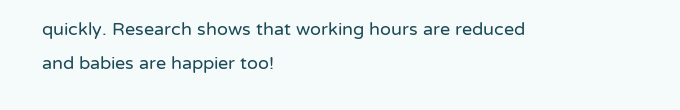quickly. Research shows that working hours are reduced and babies are happier too!